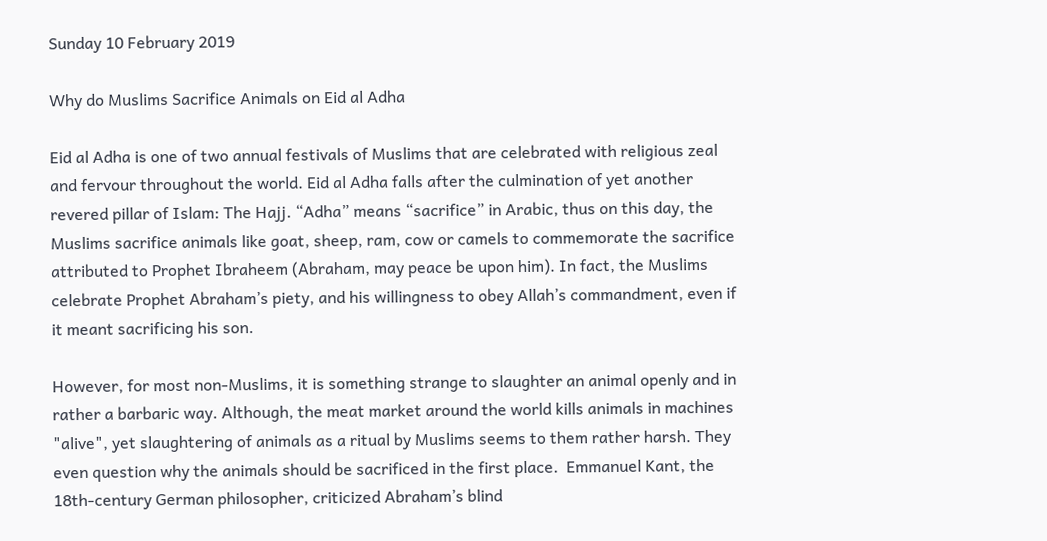Sunday 10 February 2019

Why do Muslims Sacrifice Animals on Eid al Adha

Eid al Adha is one of two annual festivals of Muslims that are celebrated with religious zeal and fervour throughout the world. Eid al Adha falls after the culmination of yet another revered pillar of Islam: The Hajj. “Adha” means “sacrifice” in Arabic, thus on this day, the Muslims sacrifice animals like goat, sheep, ram, cow or camels to commemorate the sacrifice attributed to Prophet Ibraheem (Abraham, may peace be upon him). In fact, the Muslims celebrate Prophet Abraham’s piety, and his willingness to obey Allah’s commandment, even if it meant sacrificing his son.

However, for most non-Muslims, it is something strange to slaughter an animal openly and in rather a barbaric way. Although, the meat market around the world kills animals in machines "alive", yet slaughtering of animals as a ritual by Muslims seems to them rather harsh. They even question why the animals should be sacrificed in the first place.  Emmanuel Kant, the 18th-century German philosopher, criticized Abraham’s blind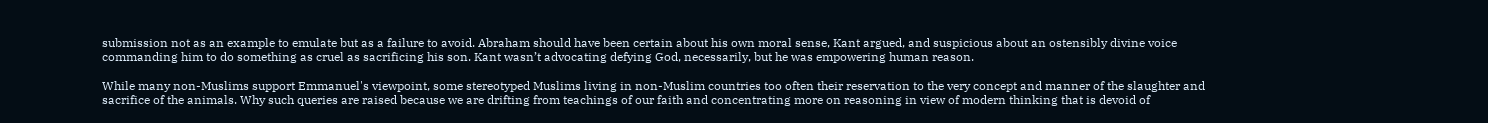submission not as an example to emulate but as a failure to avoid. Abraham should have been certain about his own moral sense, Kant argued, and suspicious about an ostensibly divine voice commanding him to do something as cruel as sacrificing his son. Kant wasn’t advocating defying God, necessarily, but he was empowering human reason.

While many non-Muslims support Emmanuel's viewpoint, some stereotyped Muslims living in non-Muslim countries too often their reservation to the very concept and manner of the slaughter and sacrifice of the animals. Why such queries are raised because we are drifting from teachings of our faith and concentrating more on reasoning in view of modern thinking that is devoid of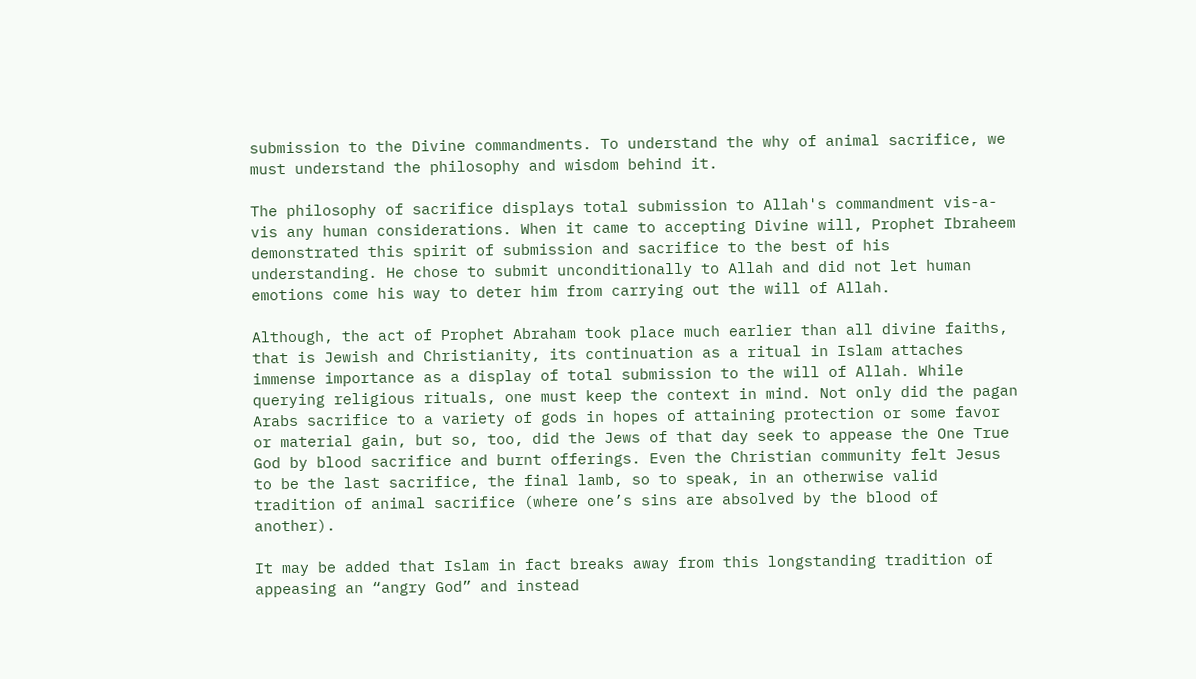submission to the Divine commandments. To understand the why of animal sacrifice, we must understand the philosophy and wisdom behind it.

The philosophy of sacrifice displays total submission to Allah's commandment vis-a-vis any human considerations. When it came to accepting Divine will, Prophet Ibraheem demonstrated this spirit of submission and sacrifice to the best of his understanding. He chose to submit unconditionally to Allah and did not let human emotions come his way to deter him from carrying out the will of Allah.

Although, the act of Prophet Abraham took place much earlier than all divine faiths, that is Jewish and Christianity, its continuation as a ritual in Islam attaches immense importance as a display of total submission to the will of Allah. While querying religious rituals, one must keep the context in mind. Not only did the pagan Arabs sacrifice to a variety of gods in hopes of attaining protection or some favor or material gain, but so, too, did the Jews of that day seek to appease the One True God by blood sacrifice and burnt offerings. Even the Christian community felt Jesus to be the last sacrifice, the final lamb, so to speak, in an otherwise valid tradition of animal sacrifice (where one’s sins are absolved by the blood of another).

It may be added that Islam in fact breaks away from this longstanding tradition of appeasing an “angry God” and instead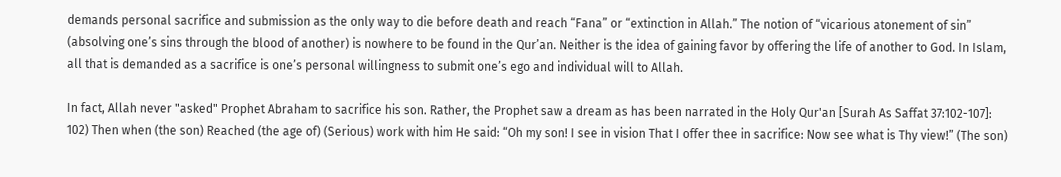demands personal sacrifice and submission as the only way to die before death and reach “Fana” or “extinction in Allah.” The notion of “vicarious atonement of sin” (absolving one’s sins through the blood of another) is nowhere to be found in the Qur’an. Neither is the idea of gaining favor by offering the life of another to God. In Islam, all that is demanded as a sacrifice is one’s personal willingness to submit one’s ego and individual will to Allah.

In fact, Allah never "asked" Prophet Abraham to sacrifice his son. Rather, the Prophet saw a dream as has been narrated in the Holy Qur'an [Surah As Saffat 37:102-107]:
102) Then when (the son) Reached (the age of) (Serious) work with him He said: “Oh my son! I see in vision That I offer thee in sacrifice: Now see what is Thy view!” (The son)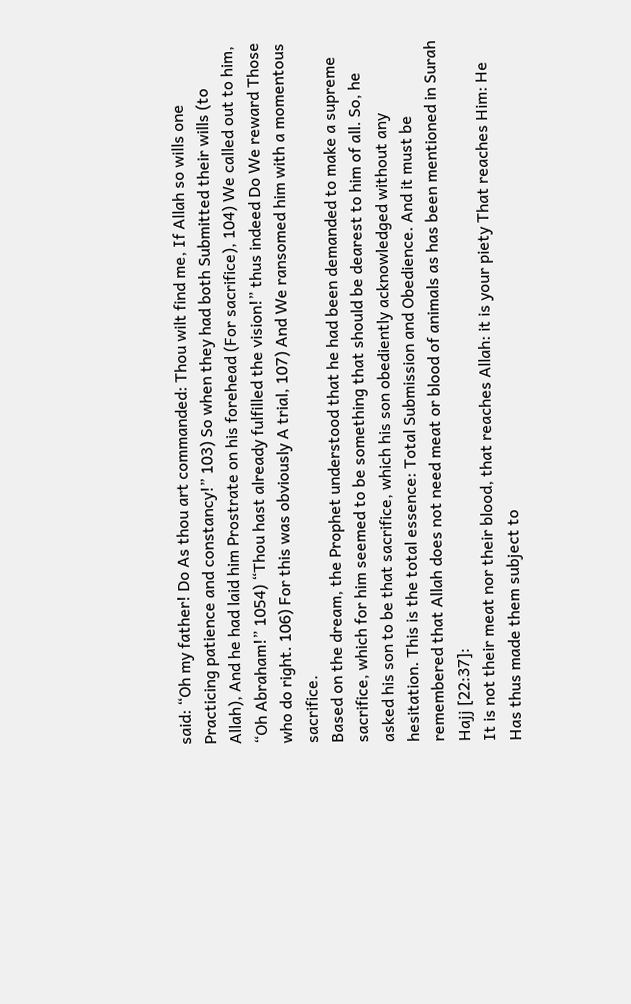said: “Oh my father! Do As thou art commanded: Thou wilt find me, If Allah so wills one Practicing patience and constancy!” 103) So when they had both Submitted their wills (to Allah), And he had laid him Prostrate on his forehead (For sacrifice), 104) We called out to him, “Oh Abraham!” 1054) “Thou hast already fulfilled the vision!” thus indeed Do We reward Those who do right. 106) For this was obviously A trial, 107) And We ransomed him with a momentous sacrifice.
Based on the dream, the Prophet understood that he had been demanded to make a supreme sacrifice, which for him seemed to be something that should be dearest to him of all. So, he asked his son to be that sacrifice, which his son obediently acknowledged without any hesitation. This is the total essence: Total Submission and Obedience. And it must be remembered that Allah does not need meat or blood of animals as has been mentioned in Surah Hajj [22:37]:
It is not their meat nor their blood, that reaches Allah: it is your piety That reaches Him: He Has thus made them subject to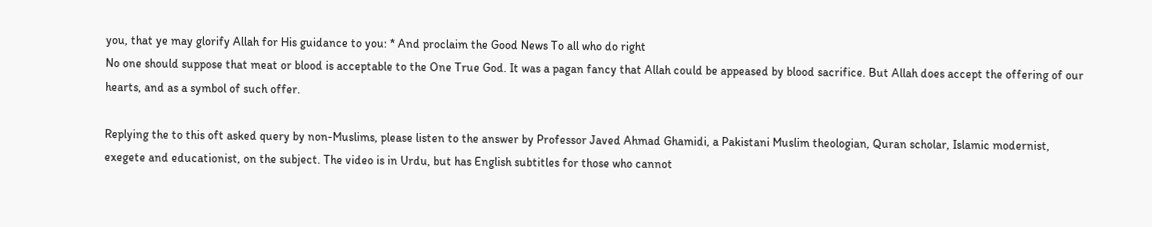you, that ye may glorify Allah for His guidance to you: * And proclaim the Good News To all who do right
No one should suppose that meat or blood is acceptable to the One True God. It was a pagan fancy that Allah could be appeased by blood sacrifice. But Allah does accept the offering of our hearts, and as a symbol of such offer.

Replying the to this oft asked query by non-Muslims, please listen to the answer by Professor Javed Ahmad Ghamidi, a Pakistani Muslim theologian, Quran scholar, Islamic modernist, exegete and educationist, on the subject. The video is in Urdu, but has English subtitles for those who cannot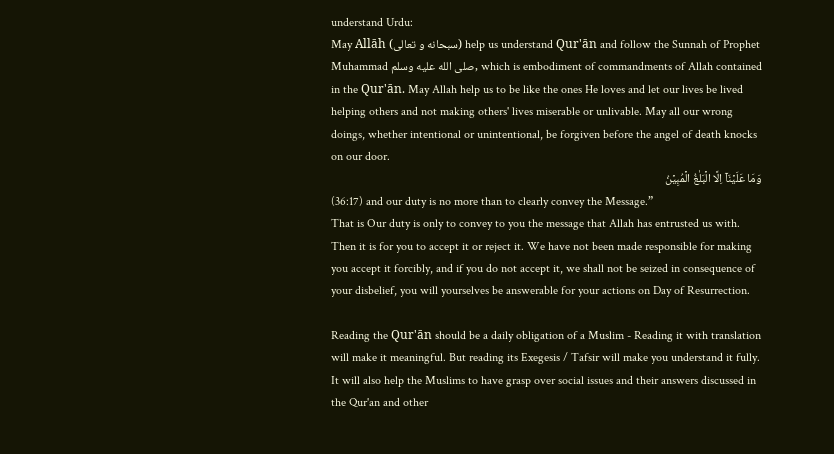understand Urdu:
May Allāh (سبحانه و تعالى) help us understand Qur'ān and follow the Sunnah of Prophet Muhammad صلى الله عليه وسلم, which is embodiment of commandments of Allah contained in the Qur'ān. May Allah help us to be like the ones He loves and let our lives be lived helping others and not making others' lives miserable or unlivable. May all our wrong doings, whether intentional or unintentional, be forgiven before the angel of death knocks on our door.
وَمَا عَلَيۡنَاۤ اِلَّا الۡبَلٰغُ الۡمُبِيۡنُ
(36:17) and our duty is no more than to clearly convey the Message.”
That is Our duty is only to convey to you the message that Allah has entrusted us with. Then it is for you to accept it or reject it. We have not been made responsible for making you accept it forcibly, and if you do not accept it, we shall not be seized in consequence of your disbelief, you will yourselves be answerable for your actions on Day of Resurrection.

Reading the Qur'ān should be a daily obligation of a Muslim - Reading it with translation will make it meaningful. But reading its Exegesis / Tafsir will make you understand it fully. It will also help the Muslims to have grasp over social issues and their answers discussed in the Qur'an and other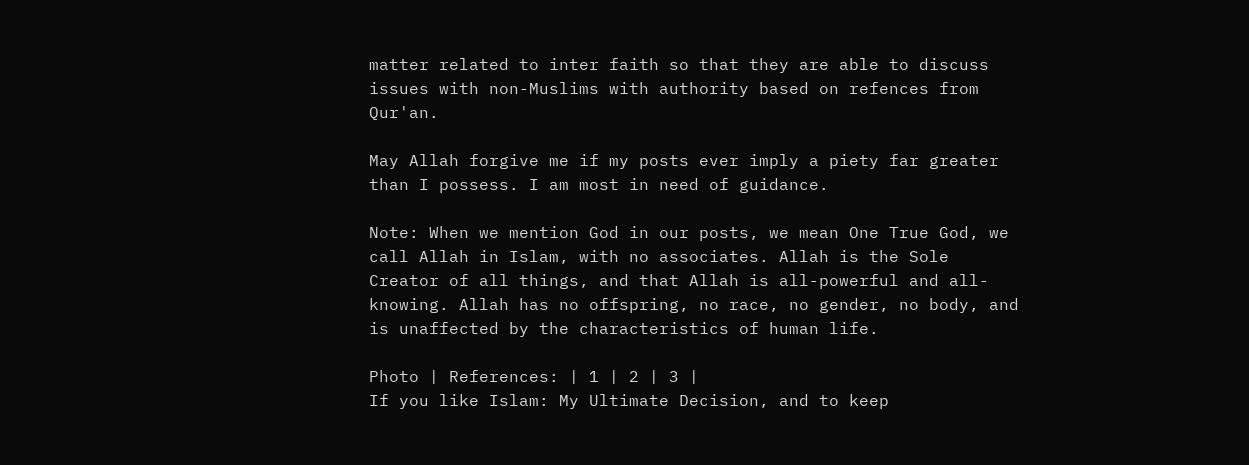matter related to inter faith so that they are able to discuss issues with non-Muslims with authority based on refences from Qur'an.

May Allah forgive me if my posts ever imply a piety far greater than I possess. I am most in need of guidance.

Note: When we mention God in our posts, we mean One True God, we call Allah in Islam, with no associates. Allah is the Sole Creator of all things, and that Allah is all-powerful and all-knowing. Allah has no offspring, no race, no gender, no body, and is unaffected by the characteristics of human life.

Photo | References: | 1 | 2 | 3 |
If you like Islam: My Ultimate Decision, and to keep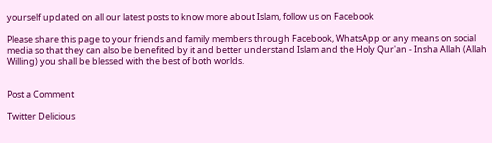yourself updated on all our latest posts to know more about Islam, follow us on Facebook

Please share this page to your friends and family members through Facebook, WhatsApp or any means on social media so that they can also be benefited by it and better understand Islam and the Holy Qur'an - Insha Allah (Allah Willing) you shall be blessed with the best of both worlds.


Post a Comment

Twitter Delicious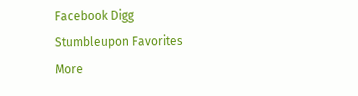Facebook Digg Stumbleupon Favorites More